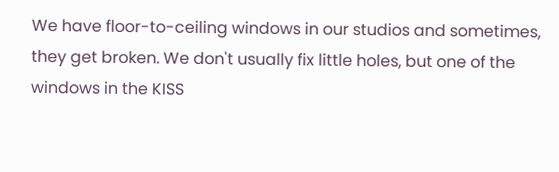We have floor-to-ceiling windows in our studios and sometimes, they get broken. We don't usually fix little holes, but one of the windows in the KISS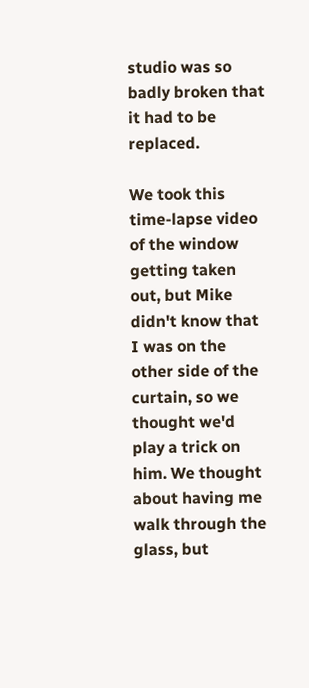studio was so badly broken that it had to be replaced.

We took this time-lapse video of the window getting taken out, but Mike didn't know that I was on the other side of the curtain, so we thought we'd play a trick on him. We thought about having me walk through the glass, but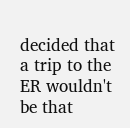decided that a trip to the ER wouldn't be that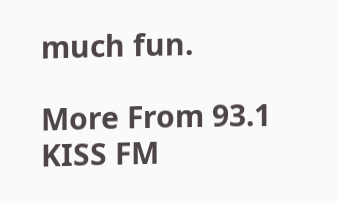much fun.

More From 93.1 KISS FM